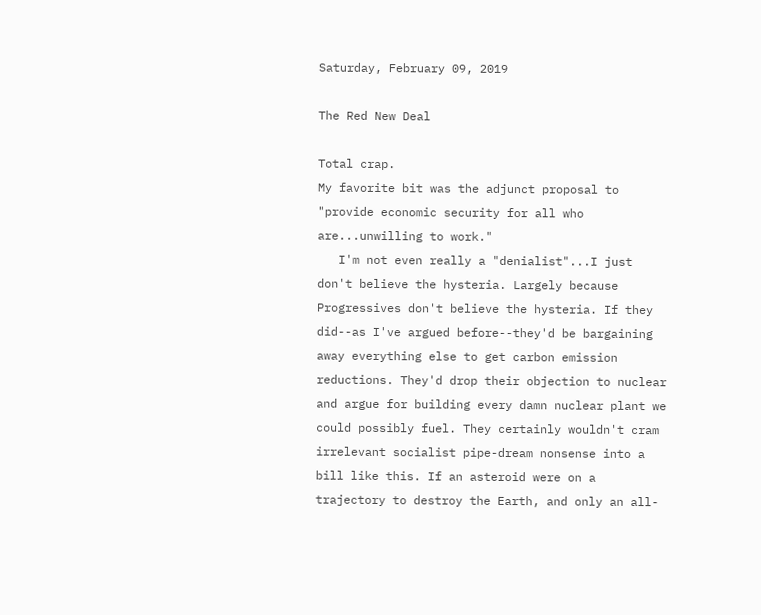Saturday, February 09, 2019

The Red New Deal

Total crap.
My favorite bit was the adjunct proposal to "provide economic security for all who are...unwilling to work."
   I'm not even really a "denialist"...I just don't believe the hysteria. Largely because Progressives don't believe the hysteria. If they did--as I've argued before--they'd be bargaining away everything else to get carbon emission reductions. They'd drop their objection to nuclear and argue for building every damn nuclear plant we could possibly fuel. They certainly wouldn't cram irrelevant socialist pipe-dream nonsense into a bill like this. If an asteroid were on a trajectory to destroy the Earth, and only an all-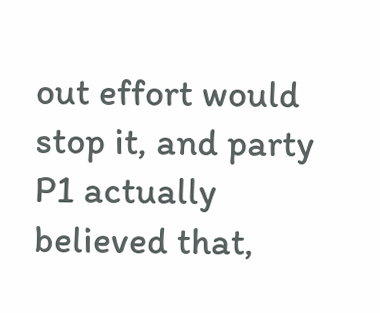out effort would stop it, and party P1 actually believed that,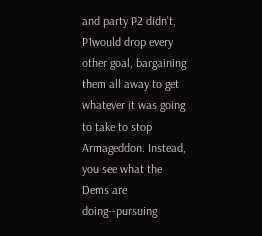and party P2 didn't, P1would drop every other goal, bargaining them all away to get whatever it was going to take to stop Armageddon. Instead, you see what the Dems are doing--pursuing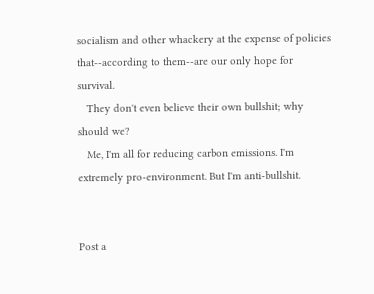socialism and other whackery at the expense of policies that--according to them--are our only hope for survival.
   They don't even believe their own bullshit; why should we?
   Me, I'm all for reducing carbon emissions. I'm extremely pro-environment. But I'm anti-bullshit.


Post a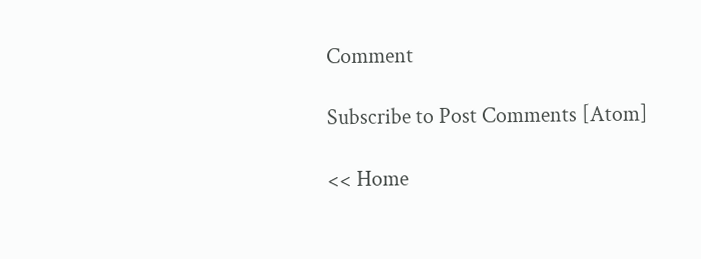Comment

Subscribe to Post Comments [Atom]

<< Home